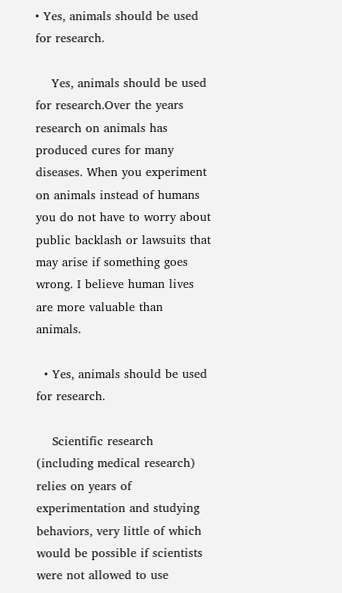• Yes, animals should be used for research.

    Yes, animals should be used for research.Over the years research on animals has produced cures for many diseases. When you experiment on animals instead of humans you do not have to worry about public backlash or lawsuits that may arise if something goes wrong. I believe human lives are more valuable than animals.

  • Yes, animals should be used for research.

    Scientific research (including medical research) relies on years of experimentation and studying behaviors, very little of which would be possible if scientists were not allowed to use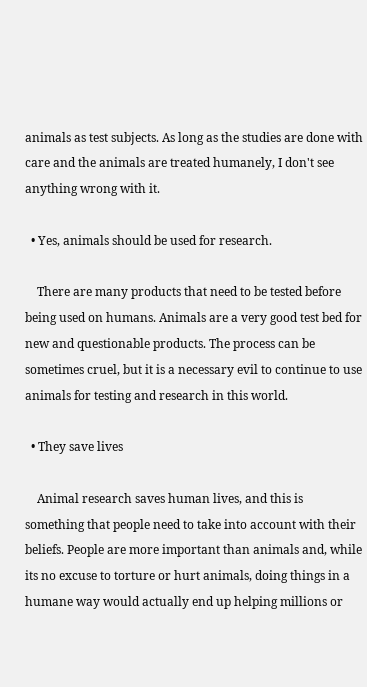animals as test subjects. As long as the studies are done with care and the animals are treated humanely, I don't see anything wrong with it.

  • Yes, animals should be used for research.

    There are many products that need to be tested before being used on humans. Animals are a very good test bed for new and questionable products. The process can be sometimes cruel, but it is a necessary evil to continue to use animals for testing and research in this world.

  • They save lives

    Animal research saves human lives, and this is something that people need to take into account with their beliefs. People are more important than animals and, while its no excuse to torture or hurt animals, doing things in a humane way would actually end up helping millions or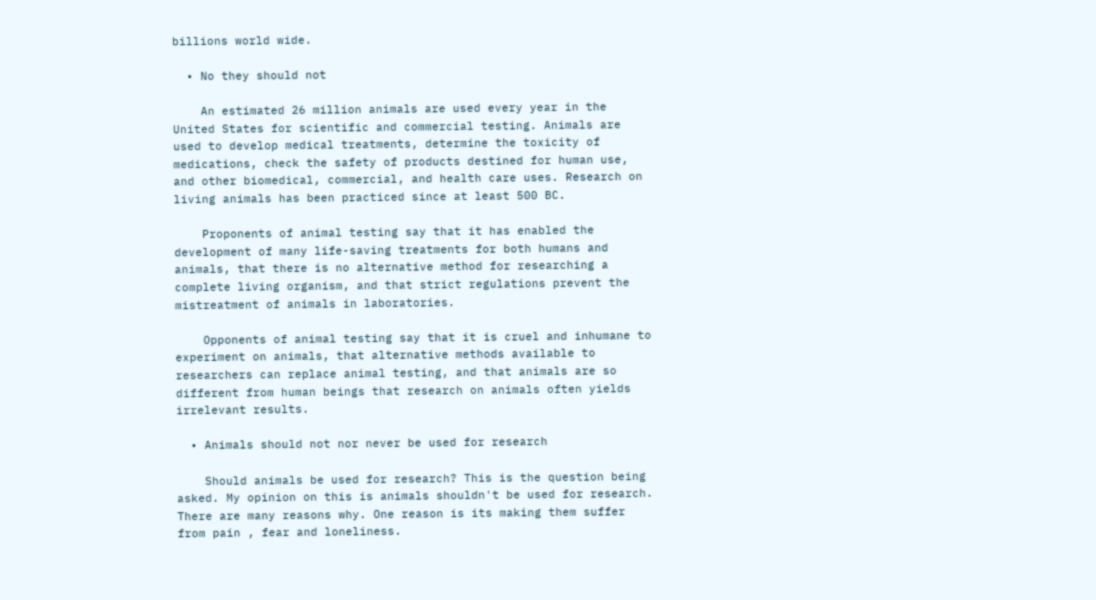billions world wide.

  • No they should not

    An estimated 26 million animals are used every year in the United States for scientific and commercial testing. Animals are used to develop medical treatments, determine the toxicity of medications, check the safety of products destined for human use, and other biomedical, commercial, and health care uses. Research on living animals has been practiced since at least 500 BC.

    Proponents of animal testing say that it has enabled the development of many life-saving treatments for both humans and animals, that there is no alternative method for researching a complete living organism, and that strict regulations prevent the mistreatment of animals in laboratories.

    Opponents of animal testing say that it is cruel and inhumane to experiment on animals, that alternative methods available to researchers can replace animal testing, and that animals are so different from human beings that research on animals often yields irrelevant results.

  • Animals should not nor never be used for research

    Should animals be used for research? This is the question being asked. My opinion on this is animals shouldn't be used for research. There are many reasons why. One reason is its making them suffer from pain , fear and loneliness.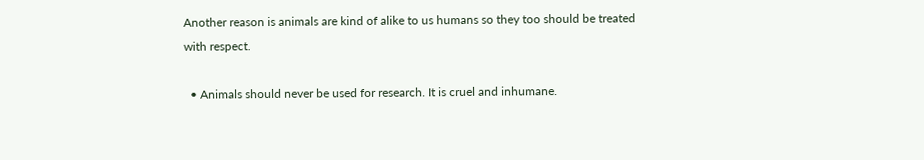Another reason is animals are kind of alike to us humans so they too should be treated with respect.

  • Animals should never be used for research. It is cruel and inhumane.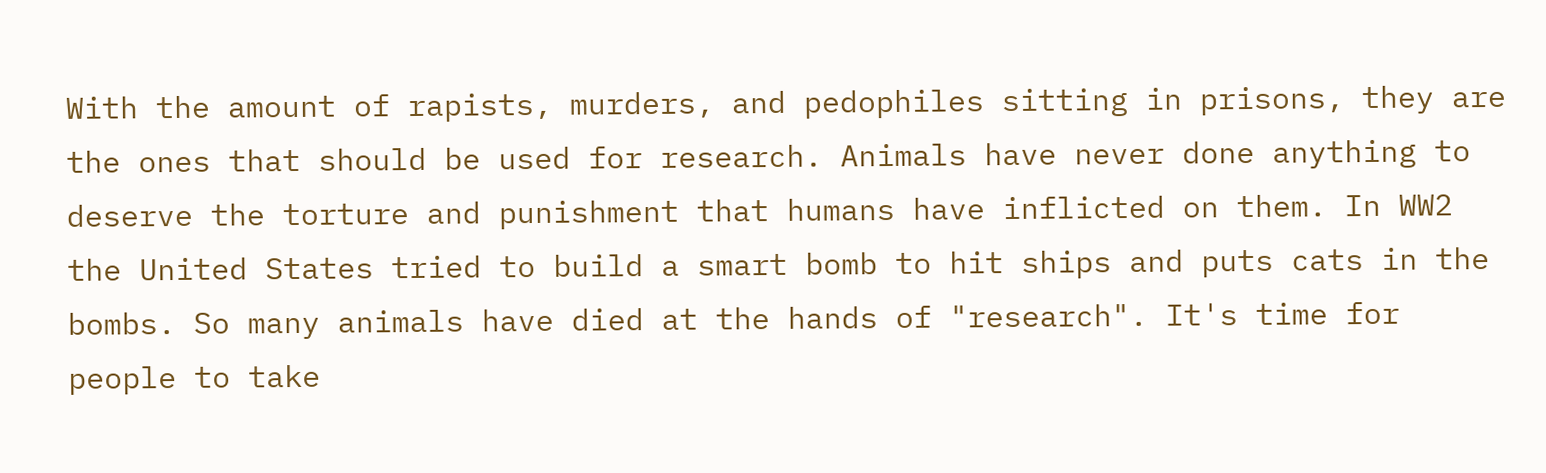With the amount of rapists, murders, and pedophiles sitting in prisons, they are the ones that should be used for research. Animals have never done anything to deserve the torture and punishment that humans have inflicted on them. In WW2 the United States tried to build a smart bomb to hit ships and puts cats in the bombs. So many animals have died at the hands of "research". It's time for people to take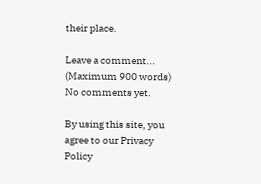their place.

Leave a comment...
(Maximum 900 words)
No comments yet.

By using this site, you agree to our Privacy Policy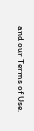and our Terms of Use.